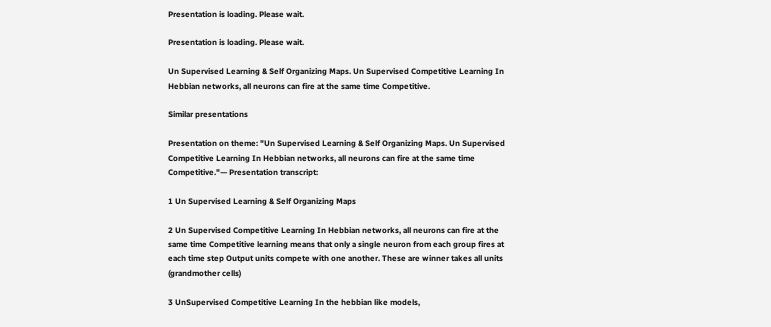Presentation is loading. Please wait.

Presentation is loading. Please wait.

Un Supervised Learning & Self Organizing Maps. Un Supervised Competitive Learning In Hebbian networks, all neurons can fire at the same time Competitive.

Similar presentations

Presentation on theme: "Un Supervised Learning & Self Organizing Maps. Un Supervised Competitive Learning In Hebbian networks, all neurons can fire at the same time Competitive."— Presentation transcript:

1 Un Supervised Learning & Self Organizing Maps

2 Un Supervised Competitive Learning In Hebbian networks, all neurons can fire at the same time Competitive learning means that only a single neuron from each group fires at each time step Output units compete with one another. These are winner takes all units (grandmother cells)

3 UnSupervised Competitive Learning In the hebbian like models,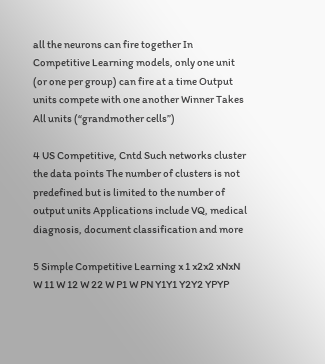all the neurons can fire together In Competitive Learning models, only one unit (or one per group) can fire at a time Output units compete with one another Winner Takes All units (“grandmother cells”)

4 US Competitive, Cntd Such networks cluster the data points The number of clusters is not predefined but is limited to the number of output units Applications include VQ, medical diagnosis, document classification and more

5 Simple Competitive Learning x 1 x2x2 xNxN W 11 W 12 W 22 W P1 W PN Y1Y1 Y2Y2 YPYP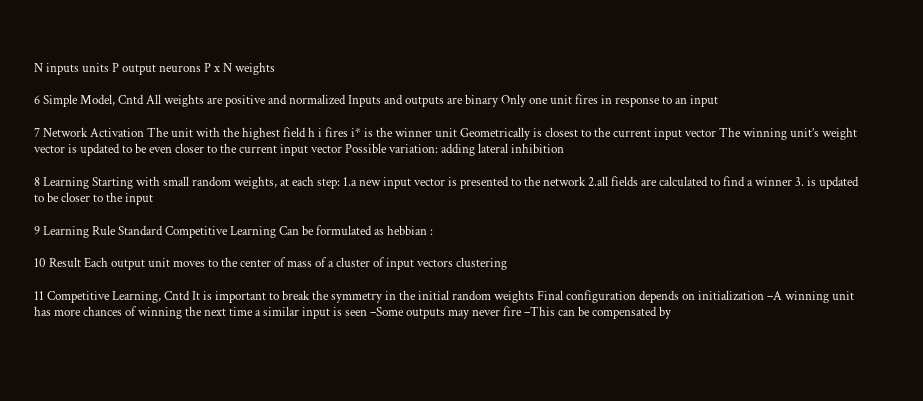N inputs units P output neurons P x N weights

6 Simple Model, Cntd All weights are positive and normalized Inputs and outputs are binary Only one unit fires in response to an input

7 Network Activation The unit with the highest field h i fires i* is the winner unit Geometrically is closest to the current input vector The winning unit’s weight vector is updated to be even closer to the current input vector Possible variation: adding lateral inhibition

8 Learning Starting with small random weights, at each step: 1.a new input vector is presented to the network 2.all fields are calculated to find a winner 3. is updated to be closer to the input

9 Learning Rule Standard Competitive Learning Can be formulated as hebbian :

10 Result Each output unit moves to the center of mass of a cluster of input vectors clustering

11 Competitive Learning, Cntd It is important to break the symmetry in the initial random weights Final configuration depends on initialization –A winning unit has more chances of winning the next time a similar input is seen –Some outputs may never fire –This can be compensated by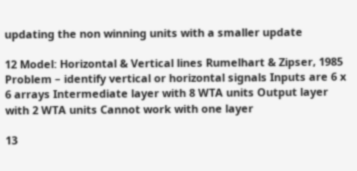updating the non winning units with a smaller update

12 Model: Horizontal & Vertical lines Rumelhart & Zipser, 1985 Problem – identify vertical or horizontal signals Inputs are 6 x 6 arrays Intermediate layer with 8 WTA units Output layer with 2 WTA units Cannot work with one layer

13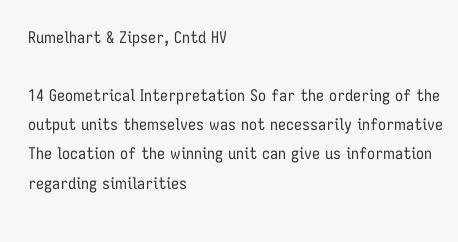Rumelhart & Zipser, Cntd HV

14 Geometrical Interpretation So far the ordering of the output units themselves was not necessarily informative The location of the winning unit can give us information regarding similarities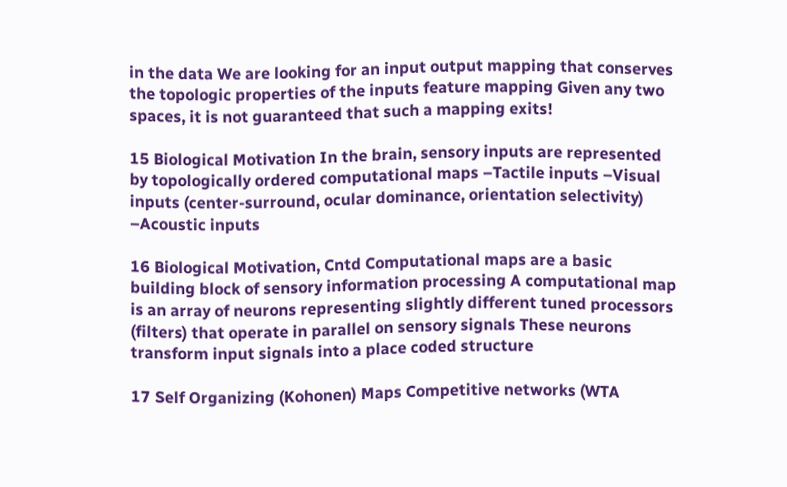in the data We are looking for an input output mapping that conserves the topologic properties of the inputs feature mapping Given any two spaces, it is not guaranteed that such a mapping exits!

15 Biological Motivation In the brain, sensory inputs are represented by topologically ordered computational maps –Tactile inputs –Visual inputs (center-surround, ocular dominance, orientation selectivity) –Acoustic inputs

16 Biological Motivation, Cntd Computational maps are a basic building block of sensory information processing A computational map is an array of neurons representing slightly different tuned processors (filters) that operate in parallel on sensory signals These neurons transform input signals into a place coded structure

17 Self Organizing (Kohonen) Maps Competitive networks (WTA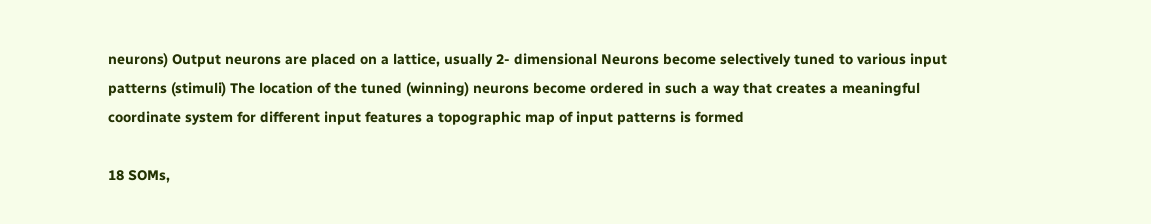neurons) Output neurons are placed on a lattice, usually 2- dimensional Neurons become selectively tuned to various input patterns (stimuli) The location of the tuned (winning) neurons become ordered in such a way that creates a meaningful coordinate system for different input features a topographic map of input patterns is formed

18 SOMs,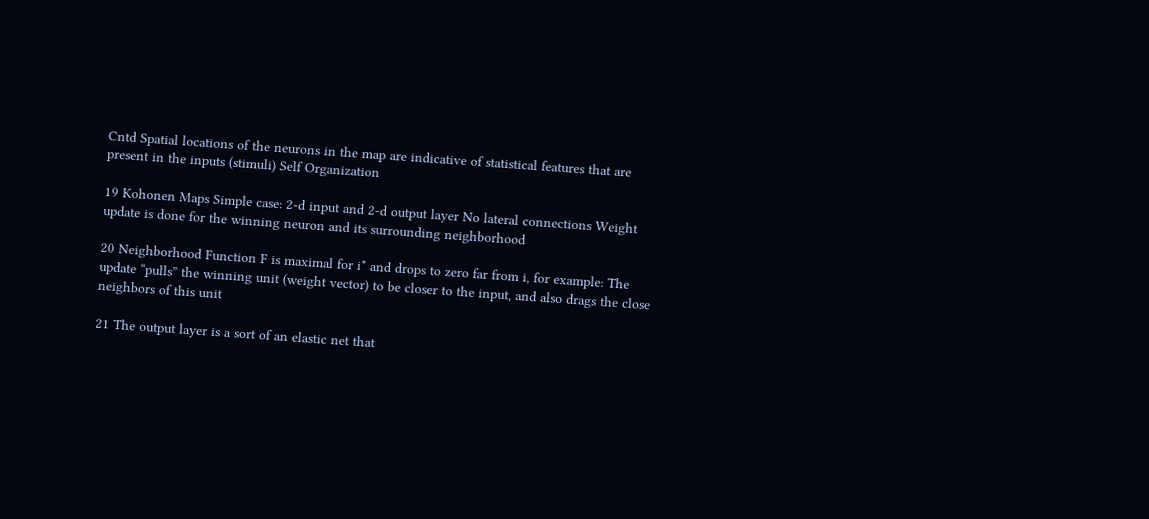Cntd Spatial locations of the neurons in the map are indicative of statistical features that are present in the inputs (stimuli) Self Organization

19 Kohonen Maps Simple case: 2-d input and 2-d output layer No lateral connections Weight update is done for the winning neuron and its surrounding neighborhood

20 Neighborhood Function F is maximal for i* and drops to zero far from i, for example: The update “pulls” the winning unit (weight vector) to be closer to the input, and also drags the close neighbors of this unit

21 The output layer is a sort of an elastic net that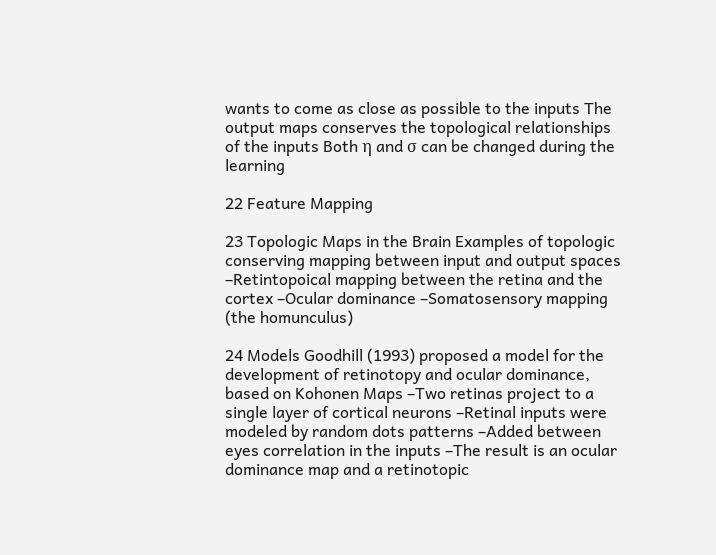wants to come as close as possible to the inputs The output maps conserves the topological relationships of the inputs Both η and σ can be changed during the learning

22 Feature Mapping

23 Topologic Maps in the Brain Examples of topologic conserving mapping between input and output spaces –Retintopoical mapping between the retina and the cortex –Ocular dominance –Somatosensory mapping (the homunculus)

24 Models Goodhill (1993) proposed a model for the development of retinotopy and ocular dominance, based on Kohonen Maps –Two retinas project to a single layer of cortical neurons –Retinal inputs were modeled by random dots patterns –Added between eyes correlation in the inputs –The result is an ocular dominance map and a retinotopic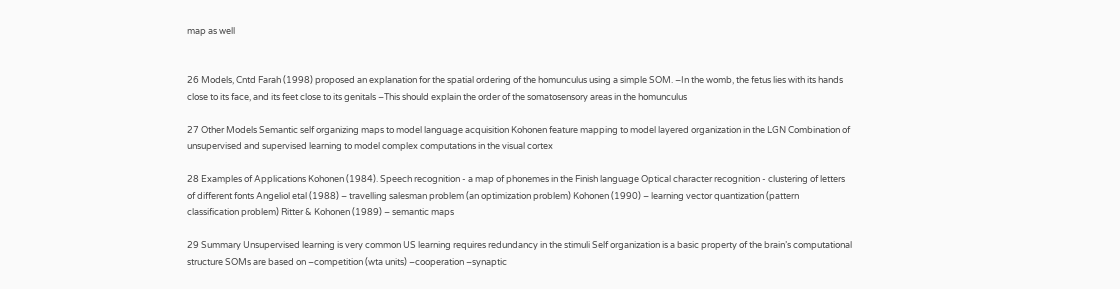map as well


26 Models, Cntd Farah (1998) proposed an explanation for the spatial ordering of the homunculus using a simple SOM. –In the womb, the fetus lies with its hands close to its face, and its feet close to its genitals –This should explain the order of the somatosensory areas in the homunculus

27 Other Models Semantic self organizing maps to model language acquisition Kohonen feature mapping to model layered organization in the LGN Combination of unsupervised and supervised learning to model complex computations in the visual cortex

28 Examples of Applications Kohonen (1984). Speech recognition - a map of phonemes in the Finish language Optical character recognition - clustering of letters of different fonts Angeliol etal (1988) – travelling salesman problem (an optimization problem) Kohonen (1990) – learning vector quantization (pattern classification problem) Ritter & Kohonen (1989) – semantic maps

29 Summary Unsupervised learning is very common US learning requires redundancy in the stimuli Self organization is a basic property of the brain’s computational structure SOMs are based on –competition (wta units) –cooperation –synaptic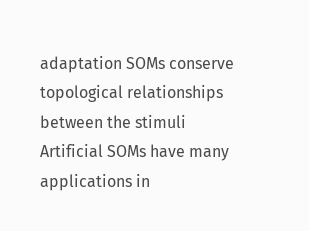adaptation SOMs conserve topological relationships between the stimuli Artificial SOMs have many applications in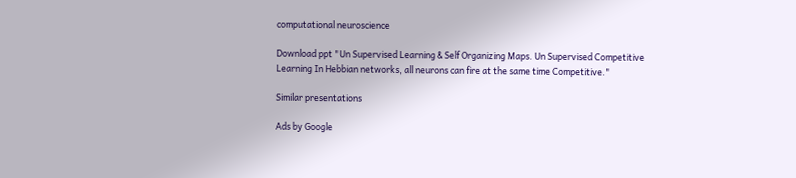computational neuroscience

Download ppt "Un Supervised Learning & Self Organizing Maps. Un Supervised Competitive Learning In Hebbian networks, all neurons can fire at the same time Competitive."

Similar presentations

Ads by Google